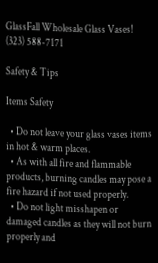GlassFall Wholesale Glass Vases!
(323) 588-7171

Safety & Tips

Items Safety

  • Do not leave your glass vases items in hot & warm places.
  • As with all fire and flammable products, burning candles may pose a fire hazard if not used properly.
  • Do not light misshapen or damaged candles as they will not burn properly and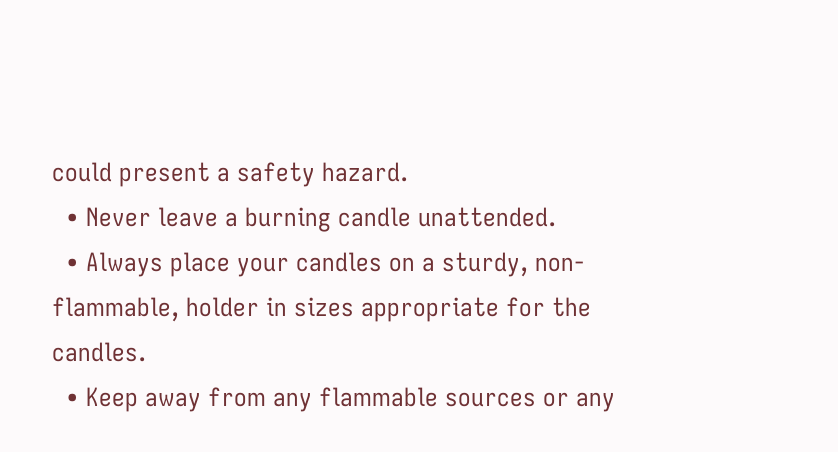could present a safety hazard.
  • Never leave a burning candle unattended.
  • Always place your candles on a sturdy, non-flammable, holder in sizes appropriate for the candles.
  • Keep away from any flammable sources or any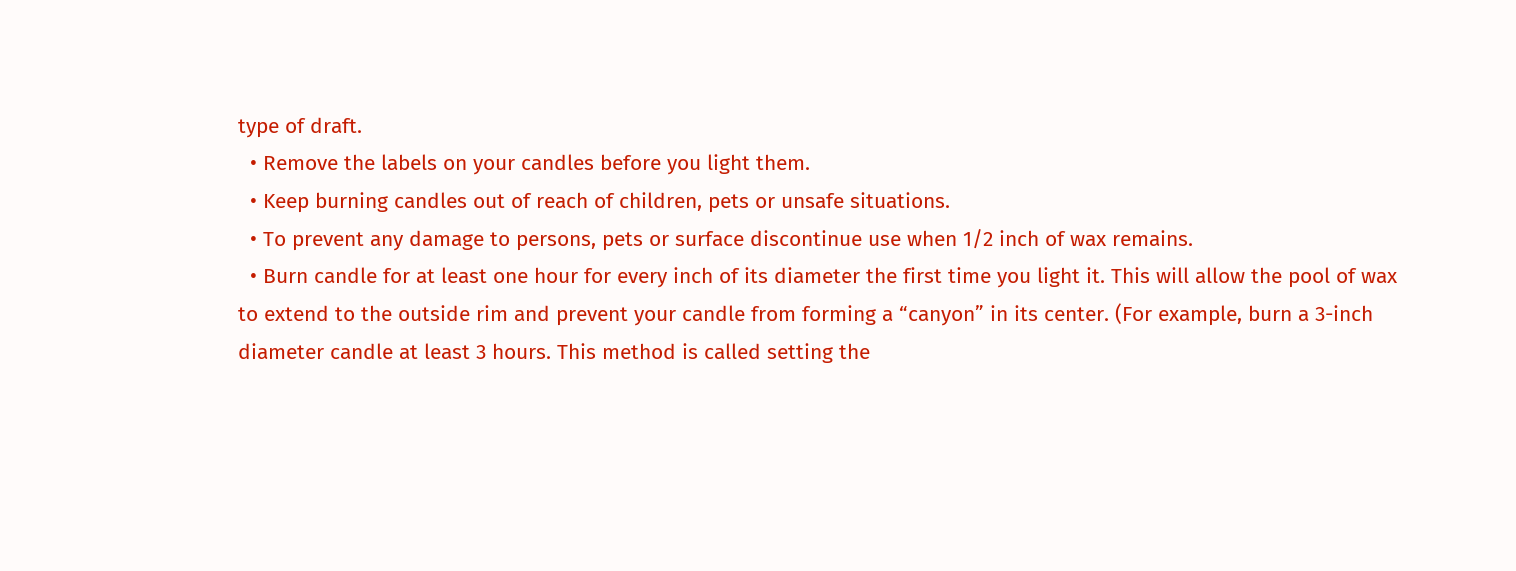type of draft.
  • Remove the labels on your candles before you light them.
  • Keep burning candles out of reach of children, pets or unsafe situations.
  • To prevent any damage to persons, pets or surface discontinue use when 1/2 inch of wax remains.
  • Burn candle for at least one hour for every inch of its diameter the first time you light it. This will allow the pool of wax to extend to the outside rim and prevent your candle from forming a “canyon” in its center. (For example, burn a 3-inch diameter candle at least 3 hours. This method is called setting the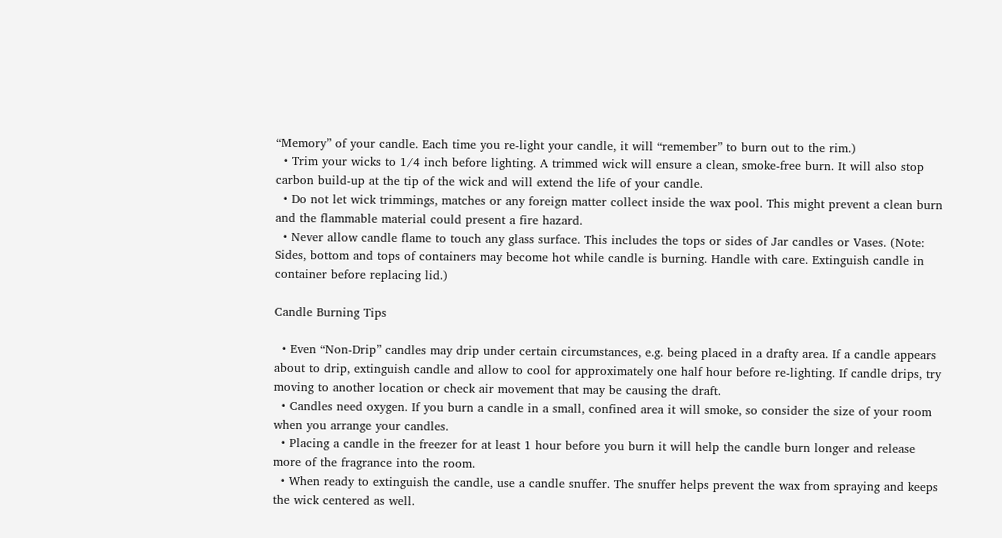“Memory” of your candle. Each time you re-light your candle, it will “remember” to burn out to the rim.)
  • Trim your wicks to 1/4 inch before lighting. A trimmed wick will ensure a clean, smoke-free burn. It will also stop carbon build-up at the tip of the wick and will extend the life of your candle.
  • Do not let wick trimmings, matches or any foreign matter collect inside the wax pool. This might prevent a clean burn and the flammable material could present a fire hazard.
  • Never allow candle flame to touch any glass surface. This includes the tops or sides of Jar candles or Vases. (Note: Sides, bottom and tops of containers may become hot while candle is burning. Handle with care. Extinguish candle in container before replacing lid.)

Candle Burning Tips

  • Even “Non-Drip” candles may drip under certain circumstances, e.g. being placed in a drafty area. If a candle appears about to drip, extinguish candle and allow to cool for approximately one half hour before re-lighting. If candle drips, try moving to another location or check air movement that may be causing the draft.
  • Candles need oxygen. If you burn a candle in a small, confined area it will smoke, so consider the size of your room when you arrange your candles.
  • Placing a candle in the freezer for at least 1 hour before you burn it will help the candle burn longer and release more of the fragrance into the room.
  • When ready to extinguish the candle, use a candle snuffer. The snuffer helps prevent the wax from spraying and keeps the wick centered as well.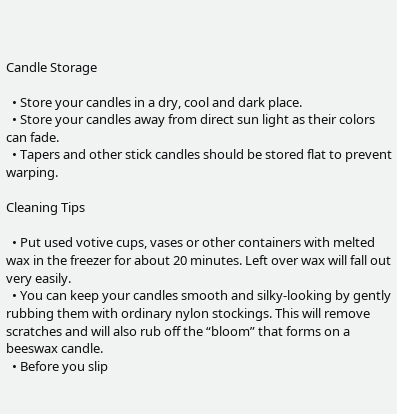Candle Storage

  • Store your candles in a dry, cool and dark place.
  • Store your candles away from direct sun light as their colors can fade.
  • Tapers and other stick candles should be stored flat to prevent warping.

Cleaning Tips

  • Put used votive cups, vases or other containers with melted wax in the freezer for about 20 minutes. Left over wax will fall out very easily.
  • You can keep your candles smooth and silky-looking by gently rubbing them with ordinary nylon stockings. This will remove scratches and will also rub off the “bloom” that forms on a beeswax candle.
  • Before you slip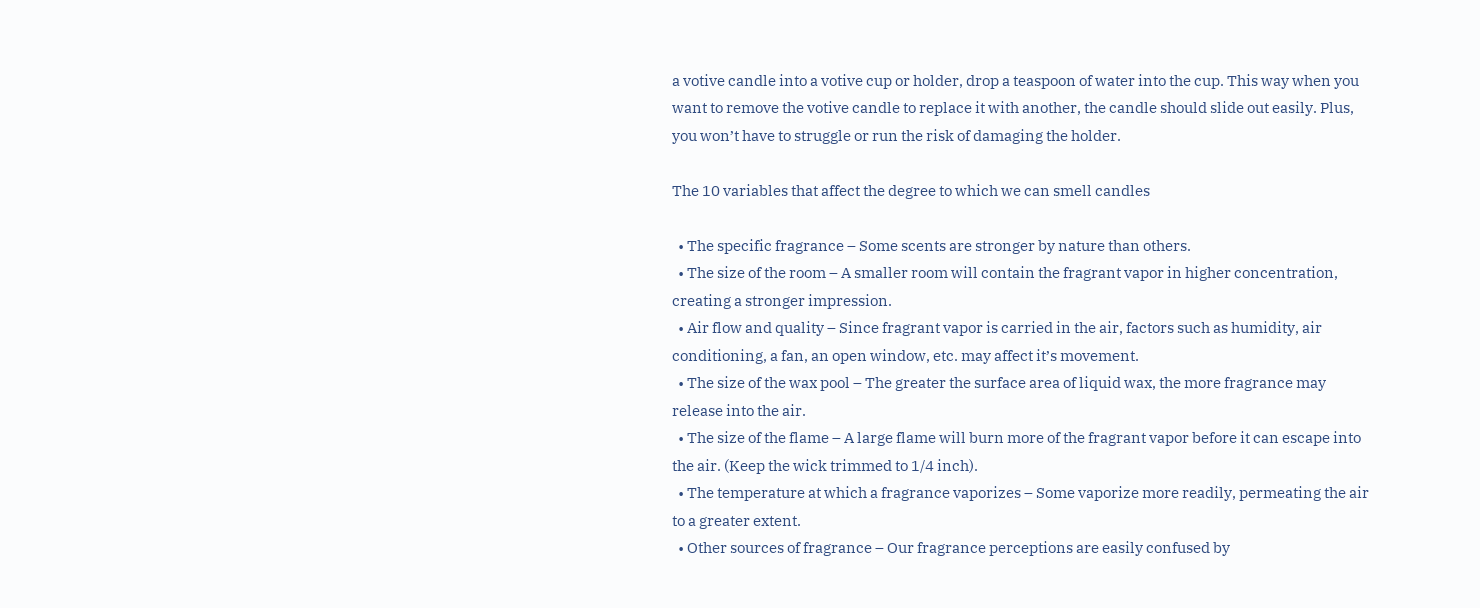a votive candle into a votive cup or holder, drop a teaspoon of water into the cup. This way when you want to remove the votive candle to replace it with another, the candle should slide out easily. Plus, you won’t have to struggle or run the risk of damaging the holder.

The 10 variables that affect the degree to which we can smell candles

  • The specific fragrance – Some scents are stronger by nature than others.
  • The size of the room – A smaller room will contain the fragrant vapor in higher concentration, creating a stronger impression.
  • Air flow and quality – Since fragrant vapor is carried in the air, factors such as humidity, air conditioning, a fan, an open window, etc. may affect it’s movement.
  • The size of the wax pool – The greater the surface area of liquid wax, the more fragrance may release into the air.
  • The size of the flame – A large flame will burn more of the fragrant vapor before it can escape into the air. (Keep the wick trimmed to 1/4 inch).
  • The temperature at which a fragrance vaporizes – Some vaporize more readily, permeating the air to a greater extent.
  • Other sources of fragrance – Our fragrance perceptions are easily confused by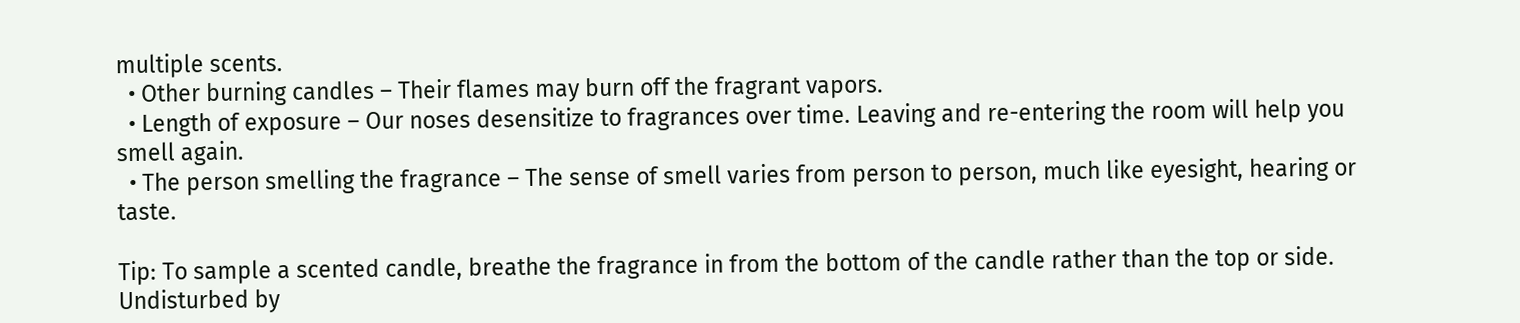multiple scents.
  • Other burning candles – Their flames may burn off the fragrant vapors.
  • Length of exposure – Our noses desensitize to fragrances over time. Leaving and re-entering the room will help you smell again.
  • The person smelling the fragrance – The sense of smell varies from person to person, much like eyesight, hearing or taste.

Tip: To sample a scented candle, breathe the fragrance in from the bottom of the candle rather than the top or side. Undisturbed by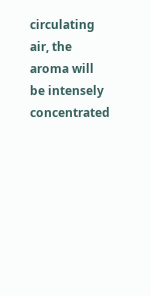circulating air, the aroma will be intensely concentrated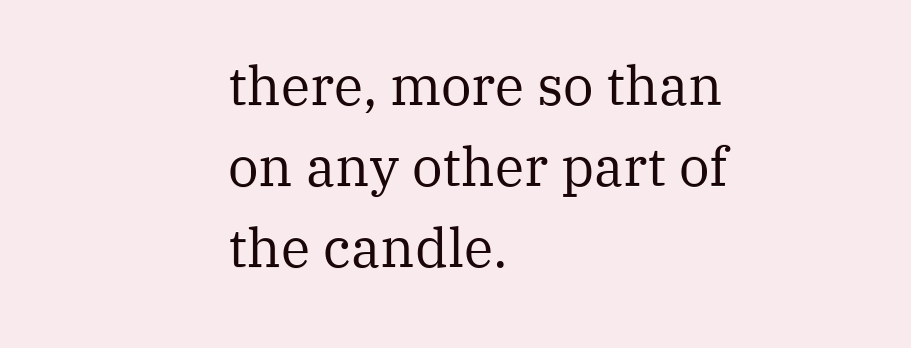there, more so than on any other part of the candle.